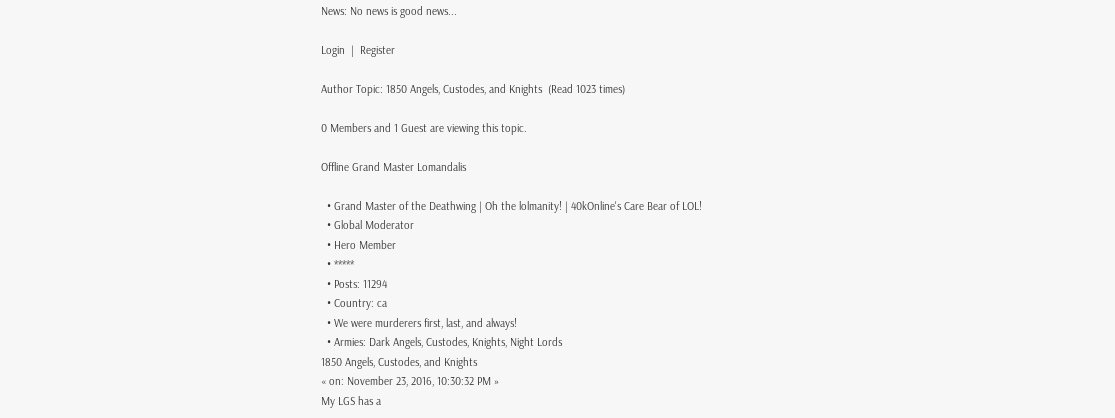News: No news is good news...

Login  |  Register

Author Topic: 1850 Angels, Custodes, and Knights  (Read 1023 times)

0 Members and 1 Guest are viewing this topic.

Offline Grand Master Lomandalis

  • Grand Master of the Deathwing | Oh the lolmanity! | 40kOnline's Care Bear of LOL!
  • Global Moderator
  • Hero Member
  • *****
  • Posts: 11294
  • Country: ca
  • We were murderers first, last, and always!
  • Armies: Dark Angels, Custodes, Knights, Night Lords
1850 Angels, Custodes, and Knights
« on: November 23, 2016, 10:30:32 PM »
My LGS has a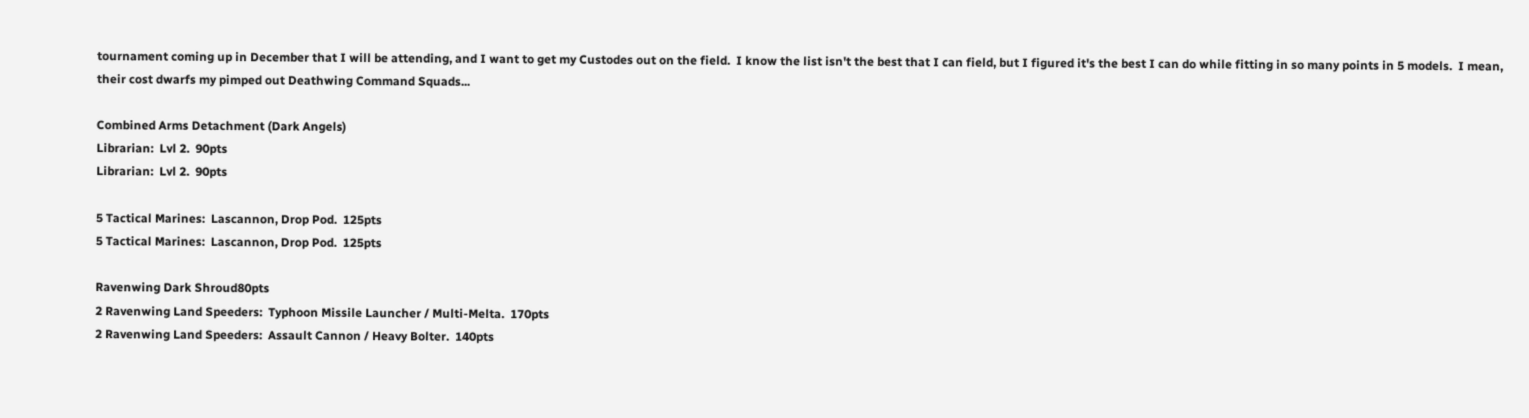tournament coming up in December that I will be attending, and I want to get my Custodes out on the field.  I know the list isn't the best that I can field, but I figured it's the best I can do while fitting in so many points in 5 models.  I mean, their cost dwarfs my pimped out Deathwing Command Squads...

Combined Arms Detachment (Dark Angels)
Librarian:  Lvl 2.  90pts
Librarian:  Lvl 2.  90pts

5 Tactical Marines:  Lascannon, Drop Pod.  125pts
5 Tactical Marines:  Lascannon, Drop Pod.  125pts

Ravenwing Dark Shroud80pts
2 Ravenwing Land Speeders:  Typhoon Missile Launcher / Multi-Melta.  170pts
2 Ravenwing Land Speeders:  Assault Cannon / Heavy Bolter.  140pts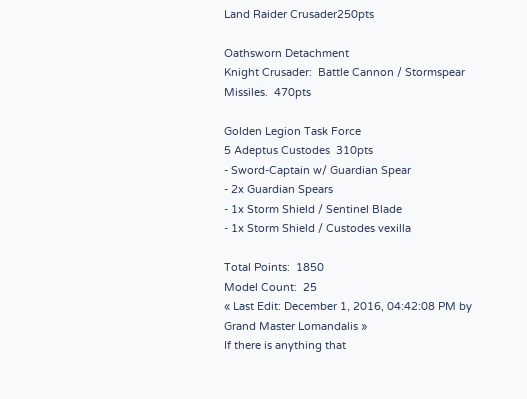Land Raider Crusader250pts

Oathsworn Detachment
Knight Crusader:  Battle Cannon / Stormspear Missiles.  470pts

Golden Legion Task Force
5 Adeptus Custodes  310pts
- Sword-Captain w/ Guardian Spear
- 2x Guardian Spears
- 1x Storm Shield / Sentinel Blade
- 1x Storm Shield / Custodes vexilla

Total Points:  1850
Model Count:  25
« Last Edit: December 1, 2016, 04:42:08 PM by Grand Master Lomandalis »
If there is anything that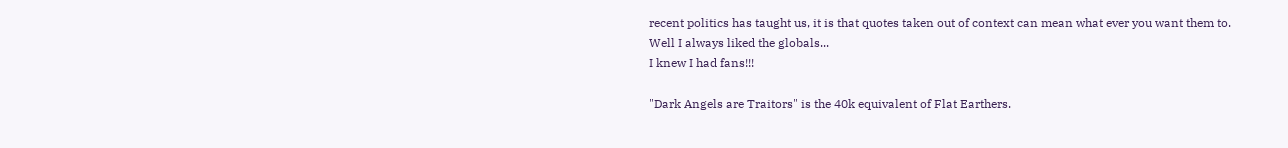recent politics has taught us, it is that quotes taken out of context can mean what ever you want them to.
Well I always liked the globals...
I knew I had fans!!!

"Dark Angels are Traitors" is the 40k equivalent of Flat Earthers.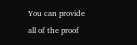You can provide all of the proof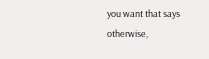you want that says otherwise,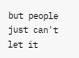but people just can't let it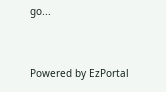go...


Powered by EzPortal